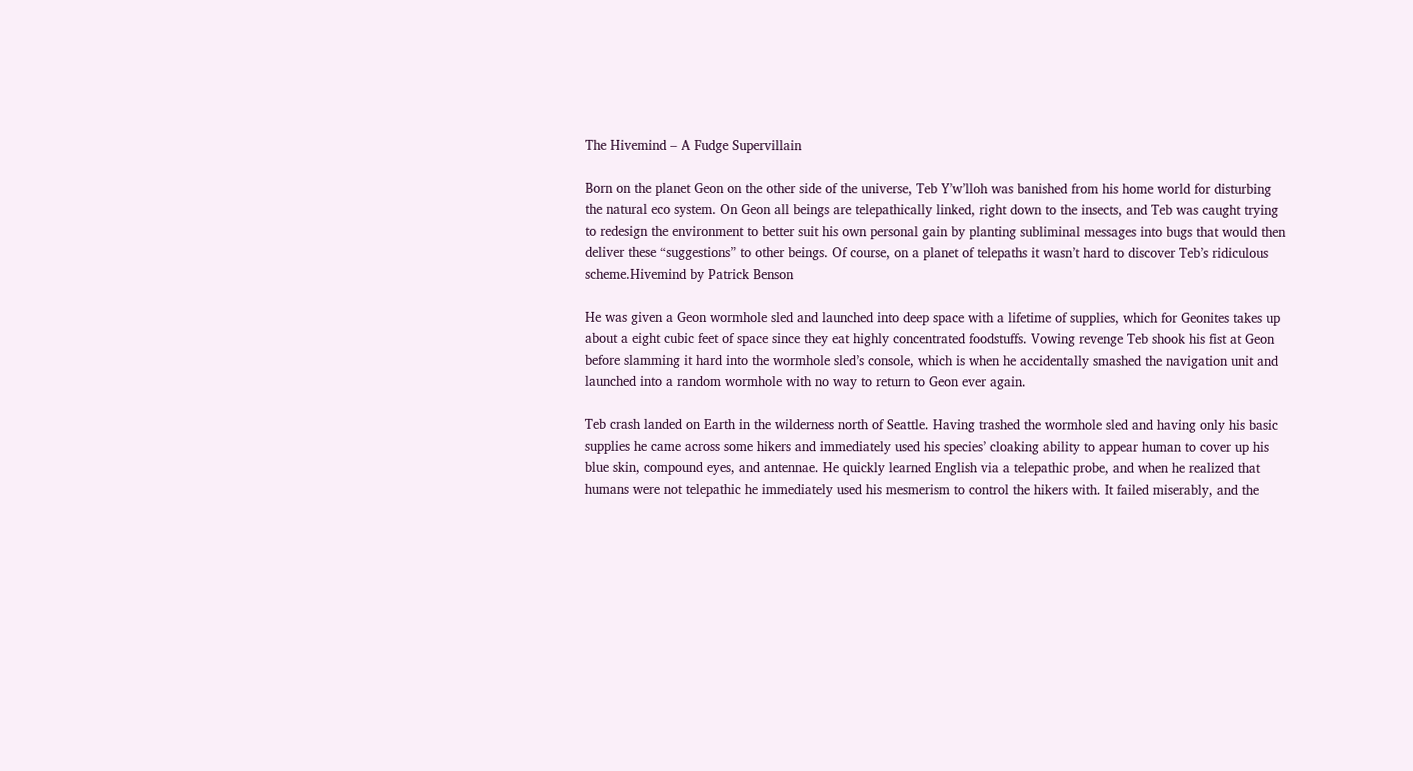The Hivemind – A Fudge Supervillain

Born on the planet Geon on the other side of the universe, Teb Y’w’lloh was banished from his home world for disturbing the natural eco system. On Geon all beings are telepathically linked, right down to the insects, and Teb was caught trying to redesign the environment to better suit his own personal gain by planting subliminal messages into bugs that would then deliver these “suggestions” to other beings. Of course, on a planet of telepaths it wasn’t hard to discover Teb’s ridiculous scheme.Hivemind by Patrick Benson

He was given a Geon wormhole sled and launched into deep space with a lifetime of supplies, which for Geonites takes up about a eight cubic feet of space since they eat highly concentrated foodstuffs. Vowing revenge Teb shook his fist at Geon before slamming it hard into the wormhole sled’s console, which is when he accidentally smashed the navigation unit and launched into a random wormhole with no way to return to Geon ever again.

Teb crash landed on Earth in the wilderness north of Seattle. Having trashed the wormhole sled and having only his basic supplies he came across some hikers and immediately used his species’ cloaking ability to appear human to cover up his blue skin, compound eyes, and antennae. He quickly learned English via a telepathic probe, and when he realized that humans were not telepathic he immediately used his mesmerism to control the hikers with. It failed miserably, and the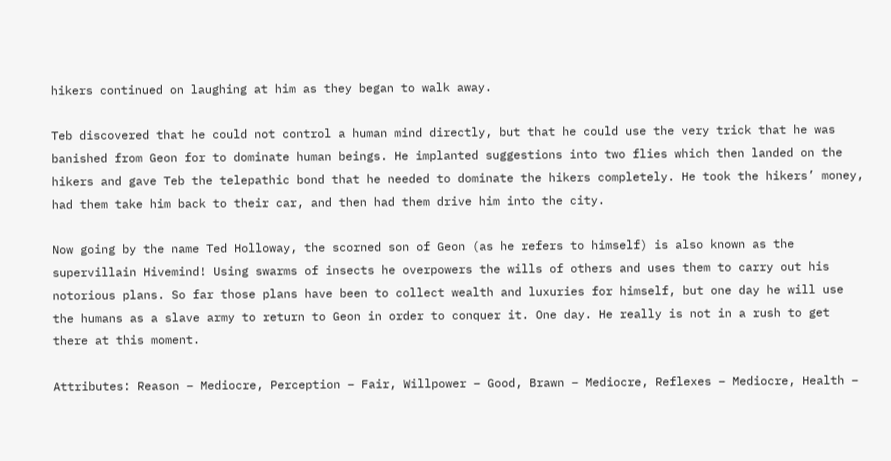hikers continued on laughing at him as they began to walk away.

Teb discovered that he could not control a human mind directly, but that he could use the very trick that he was banished from Geon for to dominate human beings. He implanted suggestions into two flies which then landed on the hikers and gave Teb the telepathic bond that he needed to dominate the hikers completely. He took the hikers’ money, had them take him back to their car, and then had them drive him into the city.

Now going by the name Ted Holloway, the scorned son of Geon (as he refers to himself) is also known as the supervillain Hivemind! Using swarms of insects he overpowers the wills of others and uses them to carry out his notorious plans. So far those plans have been to collect wealth and luxuries for himself, but one day he will use the humans as a slave army to return to Geon in order to conquer it. One day. He really is not in a rush to get there at this moment.

Attributes: Reason – Mediocre, Perception – Fair, Willpower – Good, Brawn – Mediocre, Reflexes – Mediocre, Health –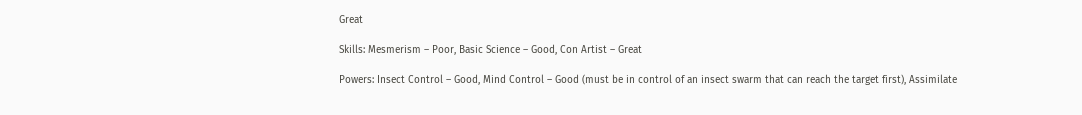Great

Skills: Mesmerism – Poor, Basic Science – Good, Con Artist – Great

Powers: Insect Control – Good, Mind Control – Good (must be in control of an insect swarm that can reach the target first), Assimilate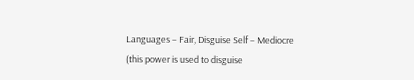Languages – Fair, Disguise Self – Mediocre (this power is used to disguise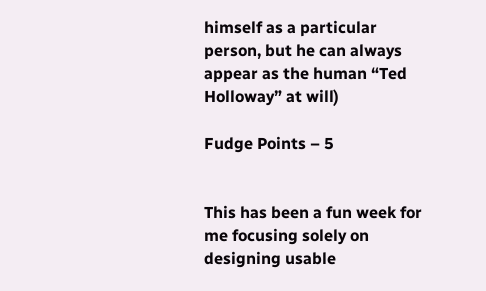himself as a particular person, but he can always appear as the human “Ted Holloway” at will)

Fudge Points – 5


This has been a fun week for me focusing solely on designing usable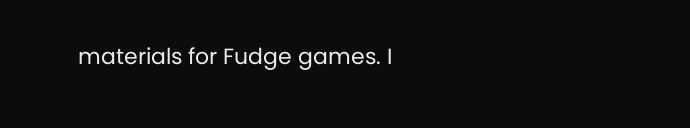materials for Fudge games. I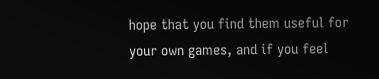hope that you find them useful for your own games, and if you feel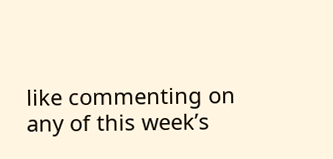like commenting on any of this week’s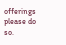offerings please do so.